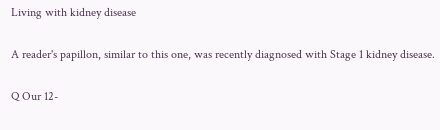Living with kidney disease

A reader's papillon, similar to this one, was recently diagnosed with Stage 1 kidney disease.

Q Our 12-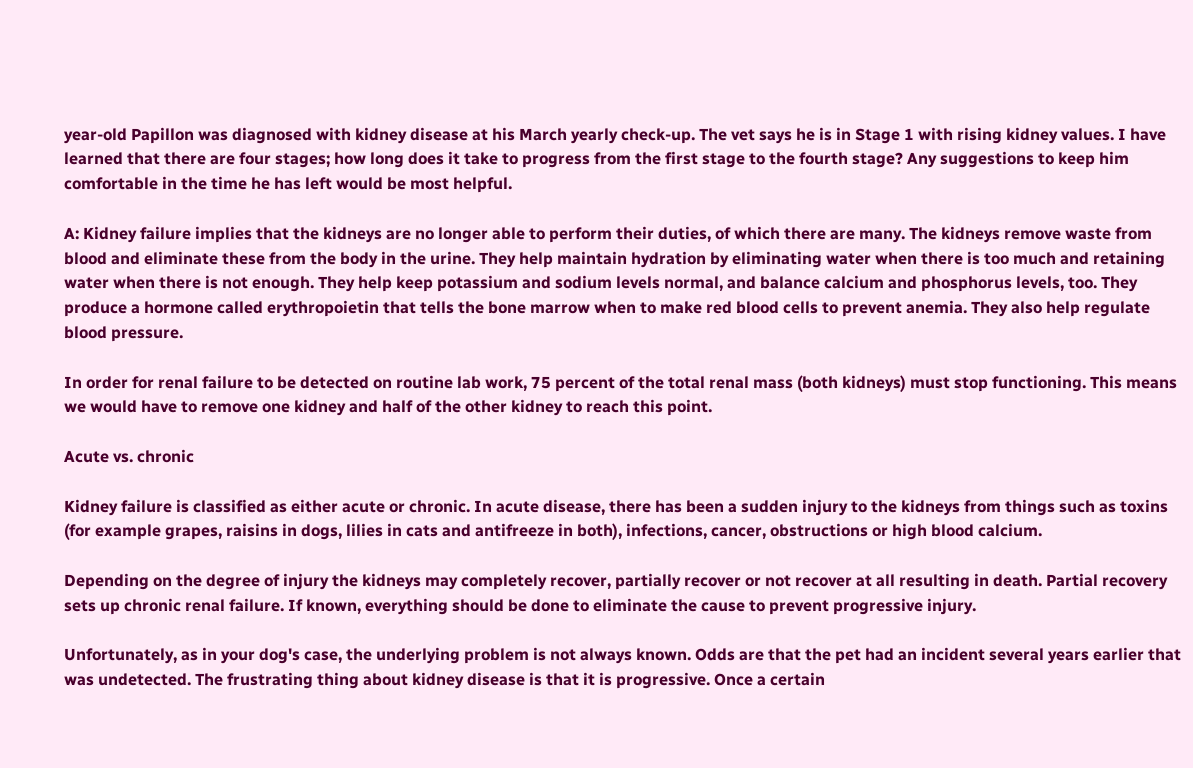year-old Papillon was diagnosed with kidney disease at his March yearly check-up. The vet says he is in Stage 1 with rising kidney values. I have learned that there are four stages; how long does it take to progress from the first stage to the fourth stage? Any suggestions to keep him comfortable in the time he has left would be most helpful.

A: Kidney failure implies that the kidneys are no longer able to perform their duties, of which there are many. The kidneys remove waste from blood and eliminate these from the body in the urine. They help maintain hydration by eliminating water when there is too much and retaining water when there is not enough. They help keep potassium and sodium levels normal, and balance calcium and phosphorus levels, too. They produce a hormone called erythropoietin that tells the bone marrow when to make red blood cells to prevent anemia. They also help regulate blood pressure.

In order for renal failure to be detected on routine lab work, 75 percent of the total renal mass (both kidneys) must stop functioning. This means we would have to remove one kidney and half of the other kidney to reach this point.

Acute vs. chronic

Kidney failure is classified as either acute or chronic. In acute disease, there has been a sudden injury to the kidneys from things such as toxins (for example grapes, raisins in dogs, lilies in cats and antifreeze in both), infections, cancer, obstructions or high blood calcium.

Depending on the degree of injury the kidneys may completely recover, partially recover or not recover at all resulting in death. Partial recovery sets up chronic renal failure. If known, everything should be done to eliminate the cause to prevent progressive injury.

Unfortunately, as in your dog's case, the underlying problem is not always known. Odds are that the pet had an incident several years earlier that was undetected. The frustrating thing about kidney disease is that it is progressive. Once a certain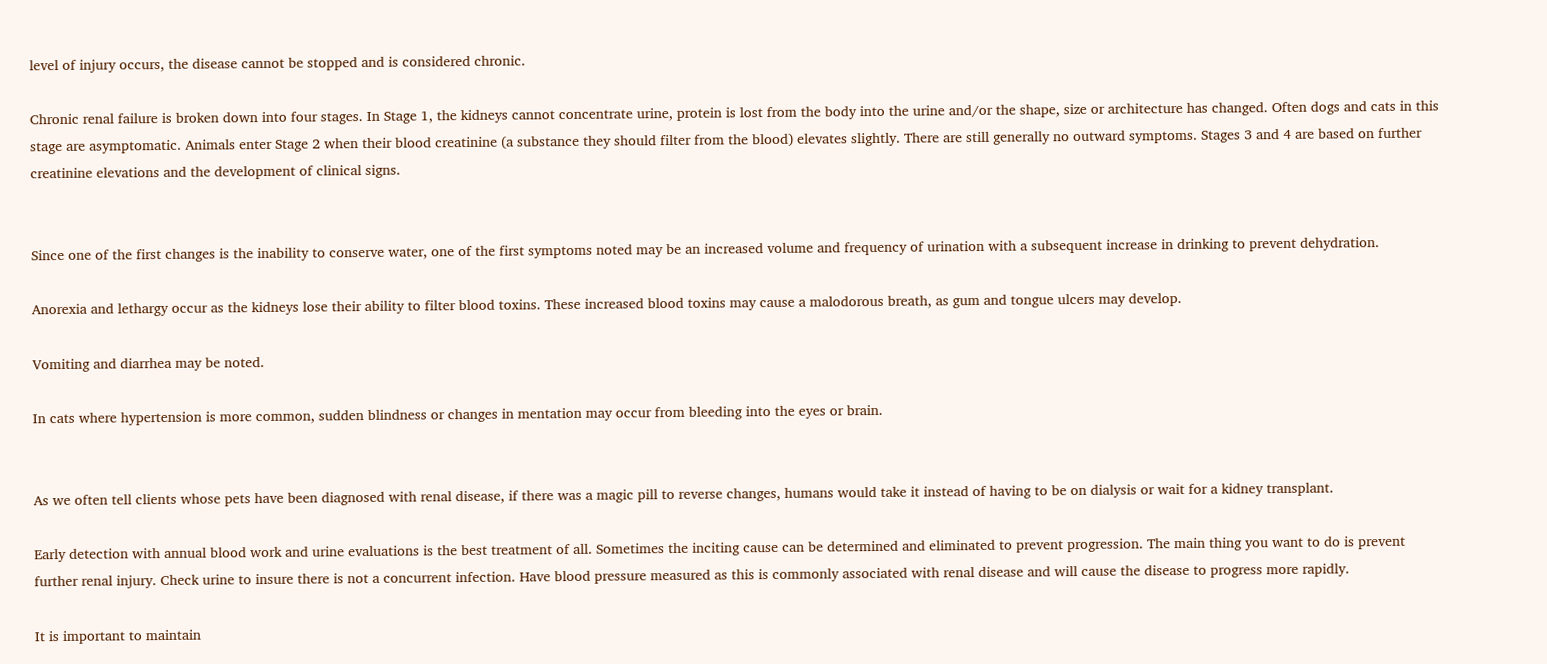level of injury occurs, the disease cannot be stopped and is considered chronic.

Chronic renal failure is broken down into four stages. In Stage 1, the kidneys cannot concentrate urine, protein is lost from the body into the urine and/or the shape, size or architecture has changed. Often dogs and cats in this stage are asymptomatic. Animals enter Stage 2 when their blood creatinine (a substance they should filter from the blood) elevates slightly. There are still generally no outward symptoms. Stages 3 and 4 are based on further creatinine elevations and the development of clinical signs.


Since one of the first changes is the inability to conserve water, one of the first symptoms noted may be an increased volume and frequency of urination with a subsequent increase in drinking to prevent dehydration.

Anorexia and lethargy occur as the kidneys lose their ability to filter blood toxins. These increased blood toxins may cause a malodorous breath, as gum and tongue ulcers may develop.

Vomiting and diarrhea may be noted.

In cats where hypertension is more common, sudden blindness or changes in mentation may occur from bleeding into the eyes or brain.


As we often tell clients whose pets have been diagnosed with renal disease, if there was a magic pill to reverse changes, humans would take it instead of having to be on dialysis or wait for a kidney transplant.

Early detection with annual blood work and urine evaluations is the best treatment of all. Sometimes the inciting cause can be determined and eliminated to prevent progression. The main thing you want to do is prevent further renal injury. Check urine to insure there is not a concurrent infection. Have blood pressure measured as this is commonly associated with renal disease and will cause the disease to progress more rapidly.

It is important to maintain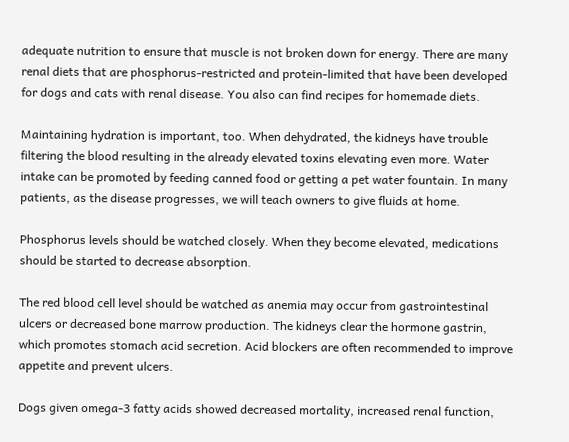adequate nutrition to ensure that muscle is not broken down for energy. There are many renal diets that are phosphorus-restricted and protein-limited that have been developed for dogs and cats with renal disease. You also can find recipes for homemade diets.

Maintaining hydration is important, too. When dehydrated, the kidneys have trouble filtering the blood resulting in the already elevated toxins elevating even more. Water intake can be promoted by feeding canned food or getting a pet water fountain. In many patients, as the disease progresses, we will teach owners to give fluids at home.

Phosphorus levels should be watched closely. When they become elevated, medications should be started to decrease absorption.

The red blood cell level should be watched as anemia may occur from gastrointestinal ulcers or decreased bone marrow production. The kidneys clear the hormone gastrin, which promotes stomach acid secretion. Acid blockers are often recommended to improve appetite and prevent ulcers.

Dogs given omega-3 fatty acids showed decreased mortality, increased renal function,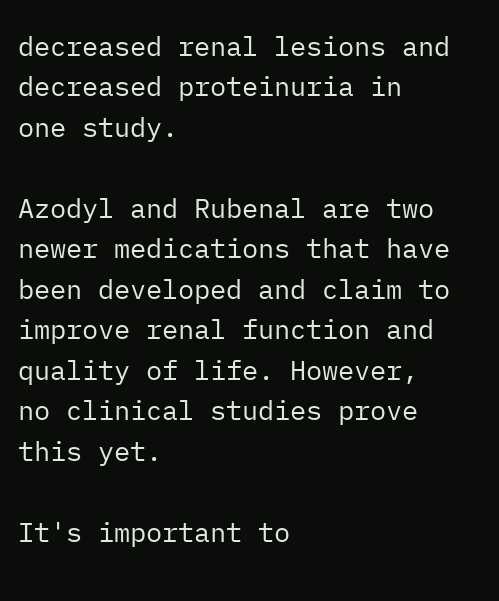decreased renal lesions and decreased proteinuria in one study.

Azodyl and Rubenal are two newer medications that have been developed and claim to improve renal function and quality of life. However, no clinical studies prove this yet.

It's important to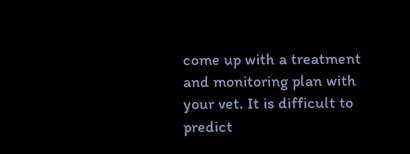come up with a treatment and monitoring plan with your vet. It is difficult to predict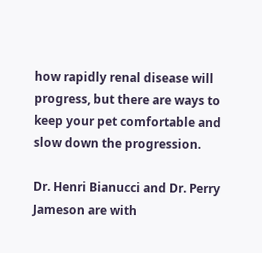how rapidly renal disease will progress, but there are ways to keep your pet comfortable and slow down the progression.

Dr. Henri Bianucci and Dr. Perry Jameson are with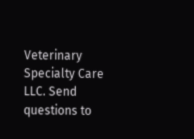Veterinary Specialty Care LLC. Send questions to